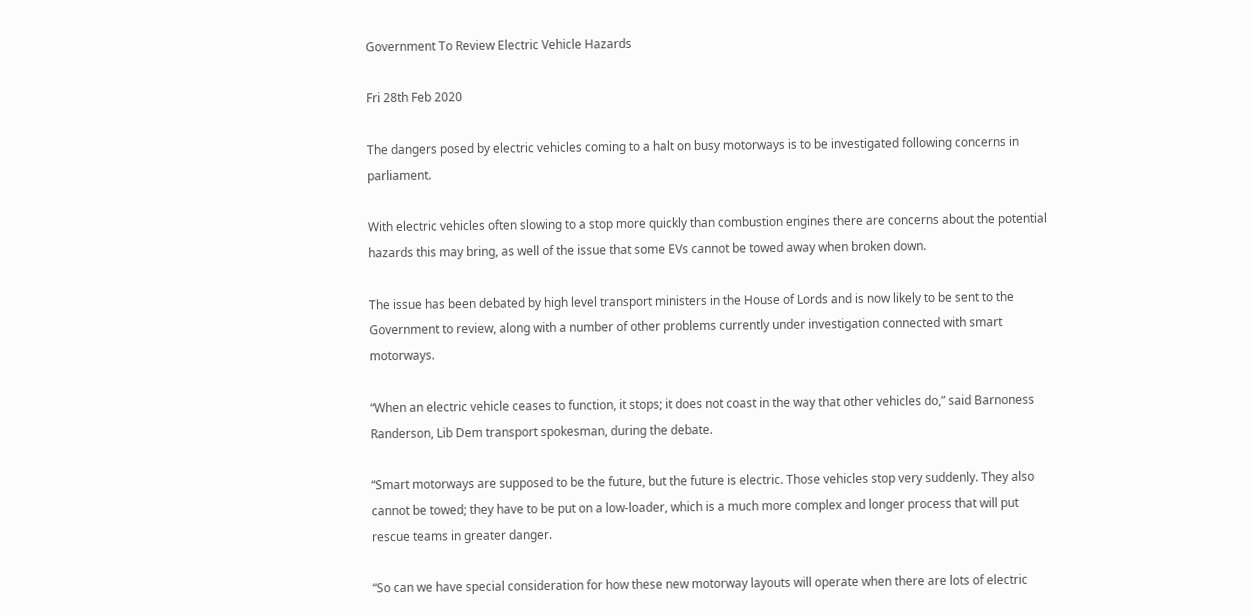Government To Review Electric Vehicle Hazards

Fri 28th Feb 2020

The dangers posed by electric vehicles coming to a halt on busy motorways is to be investigated following concerns in parliament.

With electric vehicles often slowing to a stop more quickly than combustion engines there are concerns about the potential hazards this may bring, as well of the issue that some EVs cannot be towed away when broken down.

The issue has been debated by high level transport ministers in the House of Lords and is now likely to be sent to the Government to review, along with a number of other problems currently under investigation connected with smart motorways.

“When an electric vehicle ceases to function, it stops; it does not coast in the way that other vehicles do,” said Barnoness Randerson, Lib Dem transport spokesman, during the debate.

“Smart motorways are supposed to be the future, but the future is electric. Those vehicles stop very suddenly. They also cannot be towed; they have to be put on a low-loader, which is a much more complex and longer process that will put rescue teams in greater danger.

“So can we have special consideration for how these new motorway layouts will operate when there are lots of electric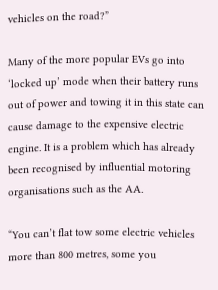vehicles on the road?”

Many of the more popular EVs go into ‘locked up’ mode when their battery runs out of power and towing it in this state can cause damage to the expensive electric engine. It is a problem which has already been recognised by influential motoring organisations such as the AA.

“You can’t flat tow some electric vehicles more than 800 metres, some you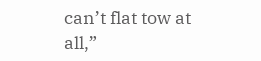can’t flat tow at all,”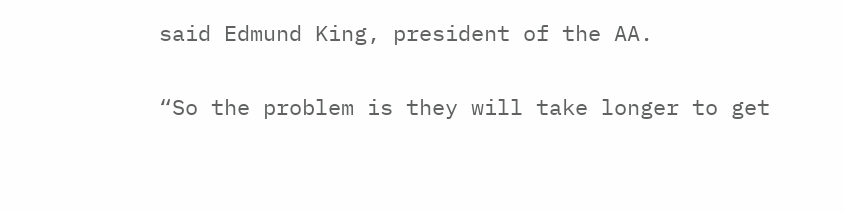said Edmund King, president of the AA.

“So the problem is they will take longer to get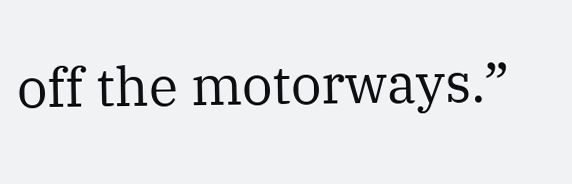off the motorways.”